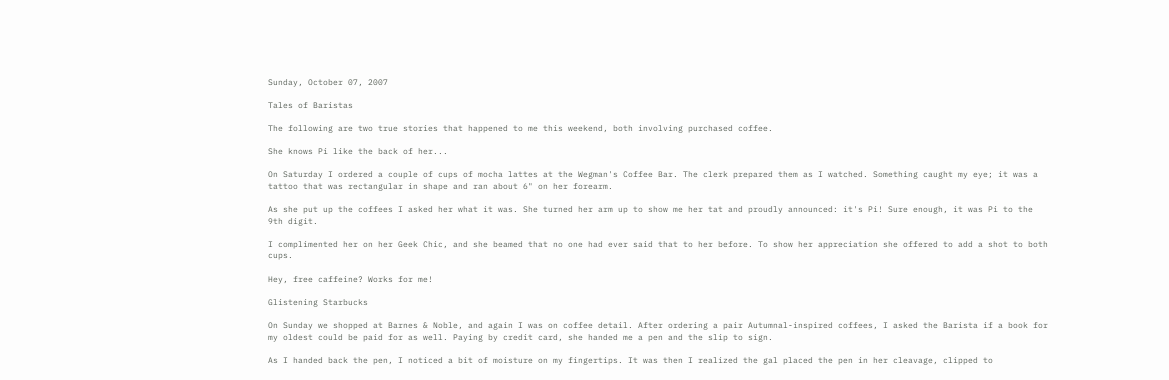Sunday, October 07, 2007

Tales of Baristas

The following are two true stories that happened to me this weekend, both involving purchased coffee.

She knows Pi like the back of her...

On Saturday I ordered a couple of cups of mocha lattes at the Wegman's Coffee Bar. The clerk prepared them as I watched. Something caught my eye; it was a tattoo that was rectangular in shape and ran about 6" on her forearm.

As she put up the coffees I asked her what it was. She turned her arm up to show me her tat and proudly announced: it's Pi! Sure enough, it was Pi to the 9th digit.

I complimented her on her Geek Chic, and she beamed that no one had ever said that to her before. To show her appreciation she offered to add a shot to both cups.

Hey, free caffeine? Works for me!

Glistening Starbucks

On Sunday we shopped at Barnes & Noble, and again I was on coffee detail. After ordering a pair Autumnal-inspired coffees, I asked the Barista if a book for my oldest could be paid for as well. Paying by credit card, she handed me a pen and the slip to sign.

As I handed back the pen, I noticed a bit of moisture on my fingertips. It was then I realized the gal placed the pen in her cleavage, clipped to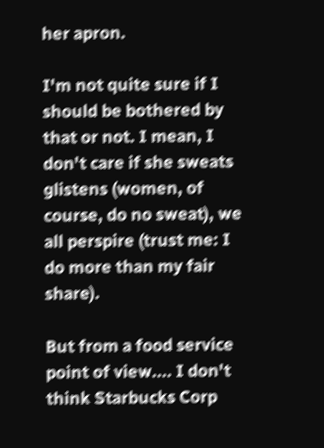her apron.

I'm not quite sure if I should be bothered by that or not. I mean, I don't care if she sweats glistens (women, of course, do no sweat), we all perspire (trust me: I do more than my fair share).

But from a food service point of view.... I don't think Starbucks Corp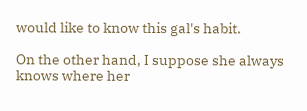would like to know this gal's habit.

On the other hand, I suppose she always knows where her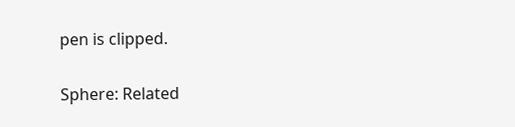pen is clipped.

Sphere: Related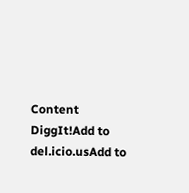Content
DiggIt!Add to del.icio.usAdd to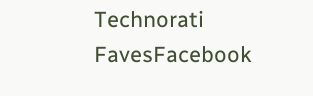Technorati FavesFacebook